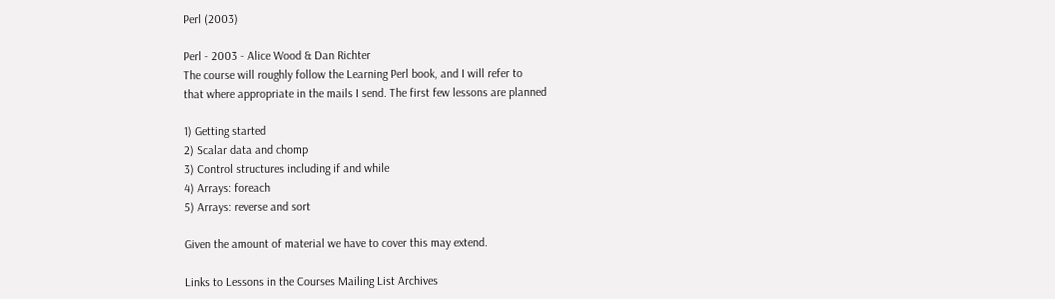Perl (2003)

Perl - 2003 - Alice Wood & Dan Richter
The course will roughly follow the Learning Perl book, and I will refer to
that where appropriate in the mails I send. The first few lessons are planned

1) Getting started
2) Scalar data and chomp
3) Control structures including if and while
4) Arrays: foreach
5) Arrays: reverse and sort

Given the amount of material we have to cover this may extend.

Links to Lessons in the Courses Mailing List Archives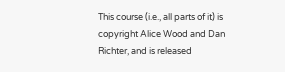This course (i.e., all parts of it) is copyright Alice Wood and Dan Richter, and is released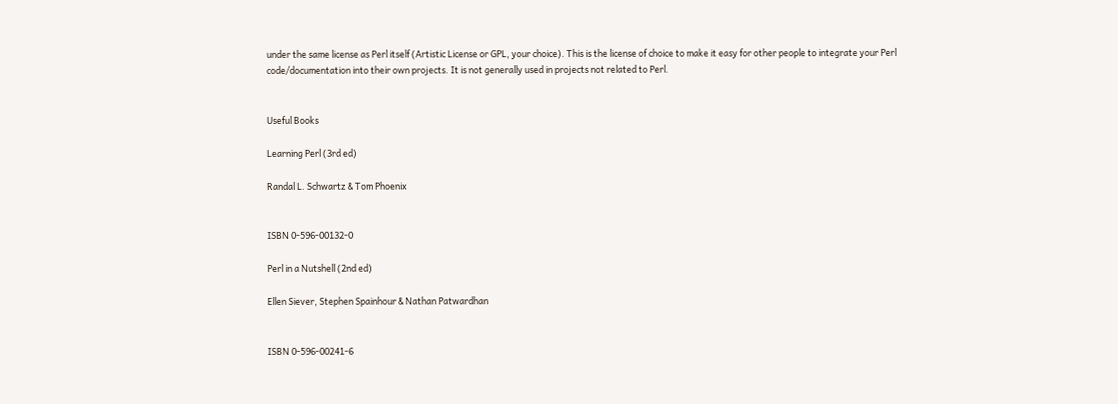under the same license as Perl itself (Artistic License or GPL, your choice). This is the license of choice to make it easy for other people to integrate your Perl code/documentation into their own projects. It is not generally used in projects not related to Perl.


Useful Books

Learning Perl (3rd ed)

Randal L. Schwartz & Tom Phoenix


ISBN 0-596-00132-0

Perl in a Nutshell (2nd ed)

Ellen Siever, Stephen Spainhour & Nathan Patwardhan


ISBN 0-596-00241-6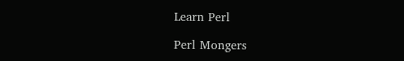Learn Perl

Perl Mongers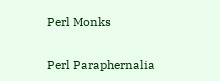Perl Monks

Perl Paraphernalia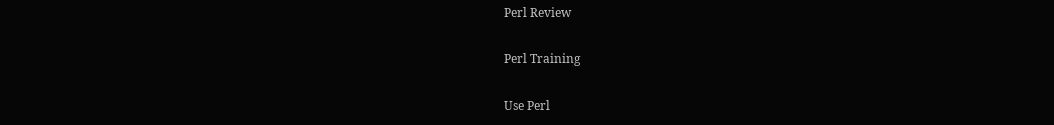Perl Review

Perl Training

Use Perl